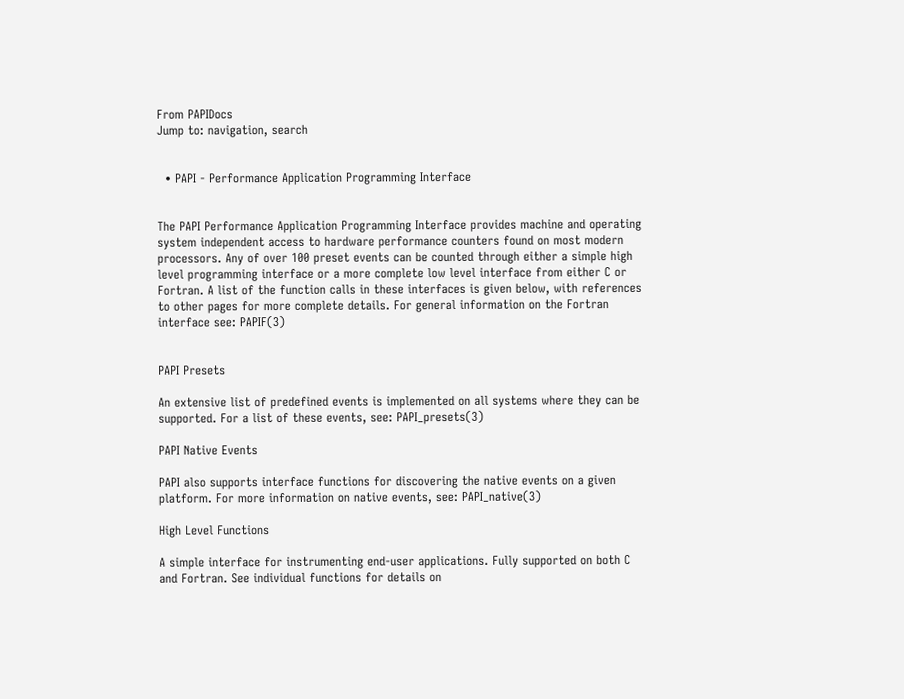From PAPIDocs
Jump to: navigation, search


  • PAPI - Performance Application Programming Interface


The PAPI Performance Application Programming Interface provides machine and operating system independent access to hardware performance counters found on most modern processors. Any of over 100 preset events can be counted through either a simple high level programming interface or a more complete low level interface from either C or Fortran. A list of the function calls in these interfaces is given below, with references to other pages for more complete details. For general information on the Fortran interface see: PAPIF(3)


PAPI Presets

An extensive list of predefined events is implemented on all systems where they can be supported. For a list of these events, see: PAPI_presets(3)

PAPI Native Events

PAPI also supports interface functions for discovering the native events on a given platform. For more information on native events, see: PAPI_native(3)

High Level Functions

A simple interface for instrumenting end-user applications. Fully supported on both C and Fortran. See individual functions for details on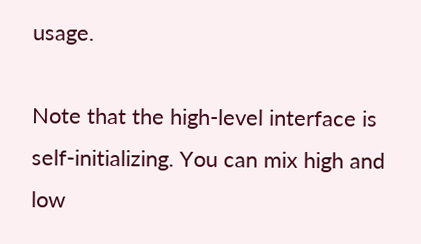usage.

Note that the high-level interface is self-initializing. You can mix high and low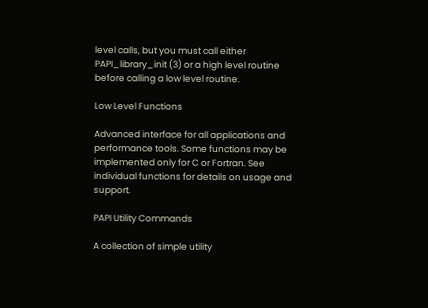level calls, but you must call either PAPI_library_init (3) or a high level routine before calling a low level routine.

Low Level Functions

Advanced interface for all applications and performance tools. Some functions may be implemented only for C or Fortran. See individual functions for details on usage and support.

PAPI Utility Commands

A collection of simple utility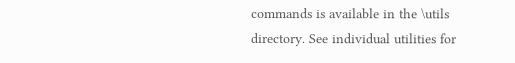commands is available in the \utils directory. See individual utilities for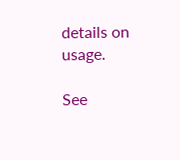details on usage.

See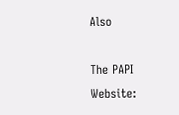Also

The PAPI Website: